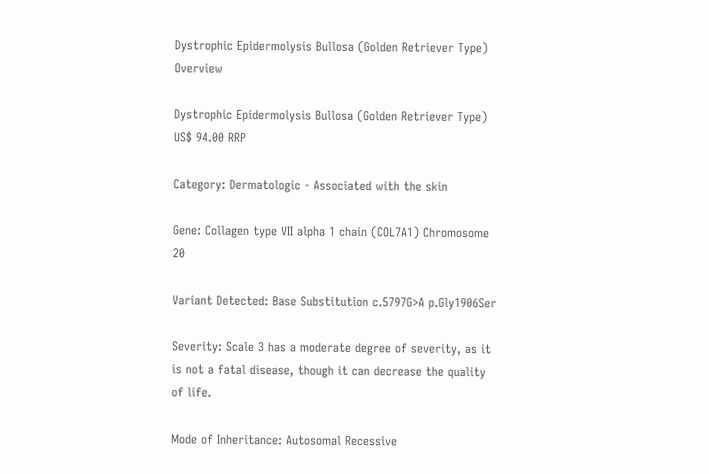Dystrophic Epidermolysis Bullosa (Golden Retriever Type) Overview

Dystrophic Epidermolysis Bullosa (Golden Retriever Type)
US$ 94.00 RRP

Category: Dermatologic - Associated with the skin

Gene: Collagen type VII alpha 1 chain (COL7A1) Chromosome 20

Variant Detected: Base Substitution c.5797G>A p.Gly1906Ser

Severity: Scale 3 has a moderate degree of severity, as it is not a fatal disease, though it can decrease the quality of life.

Mode of Inheritance: Autosomal Recessive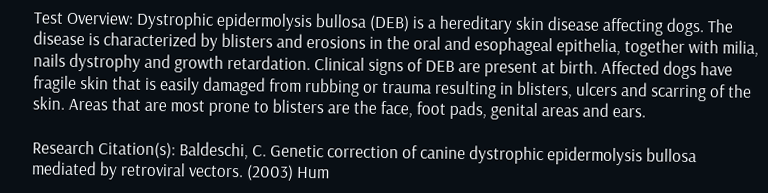Test Overview: Dystrophic epidermolysis bullosa (DEB) is a hereditary skin disease affecting dogs. The disease is characterized by blisters and erosions in the oral and esophageal epithelia, together with milia, nails dystrophy and growth retardation. Clinical signs of DEB are present at birth. Affected dogs have fragile skin that is easily damaged from rubbing or trauma resulting in blisters, ulcers and scarring of the skin. Areas that are most prone to blisters are the face, foot pads, genital areas and ears.

Research Citation(s): Baldeschi, C. Genetic correction of canine dystrophic epidermolysis bullosa mediated by retroviral vectors. (2003) Hum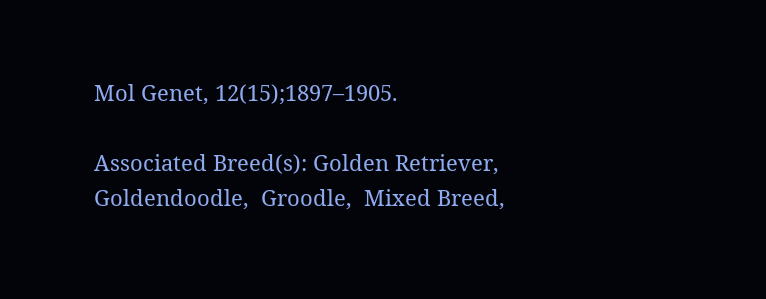Mol Genet, 12(15);1897–1905.

Associated Breed(s): Golden Retriever,  Goldendoodle,  Groodle,  Mixed Breed,